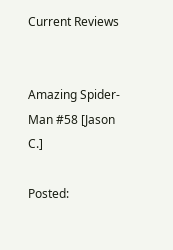Current Reviews


Amazing Spider-Man #58 [Jason C.]

Posted: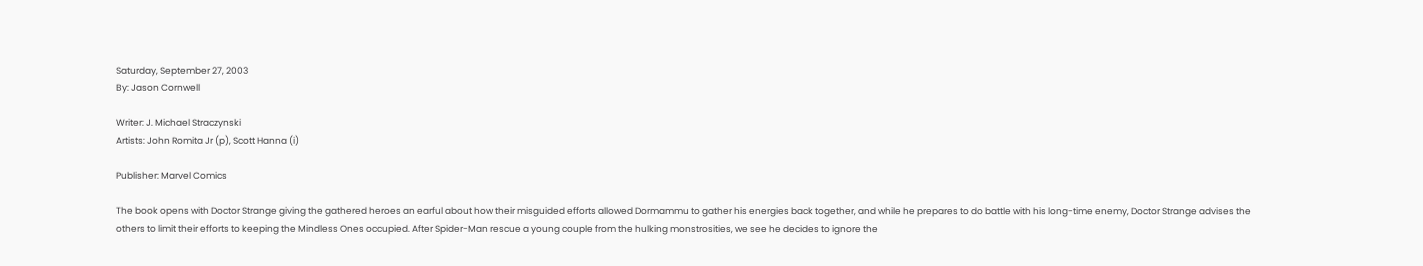Saturday, September 27, 2003
By: Jason Cornwell

Writer: J. Michael Straczynski
Artists: John Romita Jr (p), Scott Hanna (i)

Publisher: Marvel Comics

The book opens with Doctor Strange giving the gathered heroes an earful about how their misguided efforts allowed Dormammu to gather his energies back together, and while he prepares to do battle with his long-time enemy, Doctor Strange advises the others to limit their efforts to keeping the Mindless Ones occupied. After Spider-Man rescue a young couple from the hulking monstrosities, we see he decides to ignore the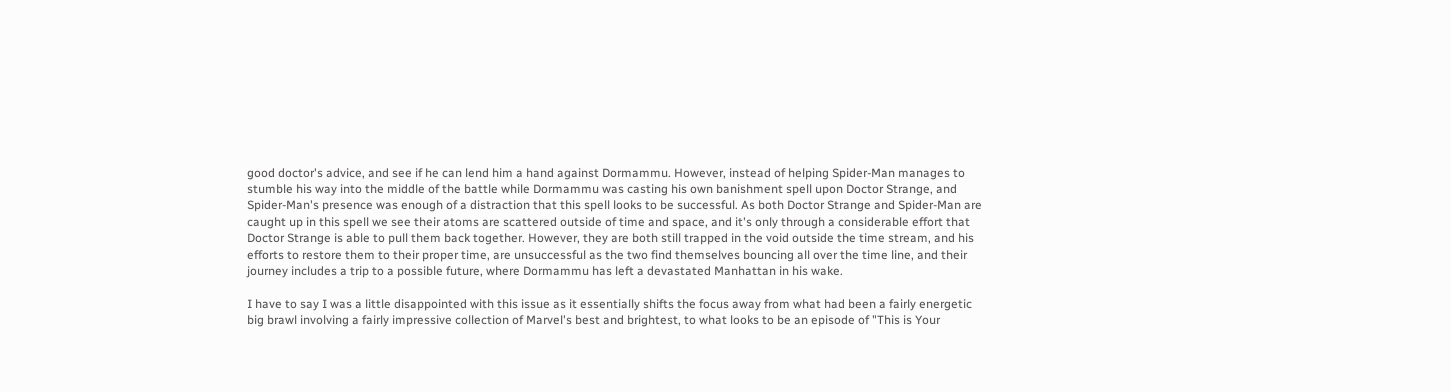good doctor's advice, and see if he can lend him a hand against Dormammu. However, instead of helping Spider-Man manages to stumble his way into the middle of the battle while Dormammu was casting his own banishment spell upon Doctor Strange, and Spider-Man's presence was enough of a distraction that this spell looks to be successful. As both Doctor Strange and Spider-Man are caught up in this spell we see their atoms are scattered outside of time and space, and it's only through a considerable effort that Doctor Strange is able to pull them back together. However, they are both still trapped in the void outside the time stream, and his efforts to restore them to their proper time, are unsuccessful as the two find themselves bouncing all over the time line, and their journey includes a trip to a possible future, where Dormammu has left a devastated Manhattan in his wake.

I have to say I was a little disappointed with this issue as it essentially shifts the focus away from what had been a fairly energetic big brawl involving a fairly impressive collection of Marvel's best and brightest, to what looks to be an episode of "This is Your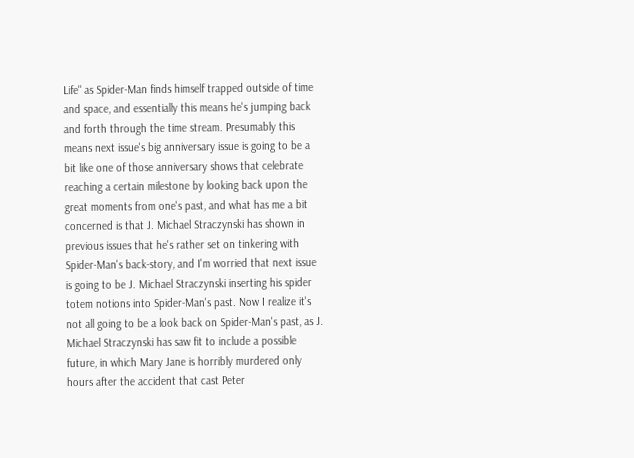Life" as Spider-Man finds himself trapped outside of time and space, and essentially this means he's jumping back and forth through the time stream. Presumably this means next issue's big anniversary issue is going to be a bit like one of those anniversary shows that celebrate reaching a certain milestone by looking back upon the great moments from one's past, and what has me a bit concerned is that J. Michael Straczynski has shown in previous issues that he's rather set on tinkering with Spider-Man's back-story, and I'm worried that next issue is going to be J. Michael Straczynski inserting his spider totem notions into Spider-Man's past. Now I realize it's not all going to be a look back on Spider-Man's past, as J. Michael Straczynski has saw fit to include a possible future, in which Mary Jane is horribly murdered only hours after the accident that cast Peter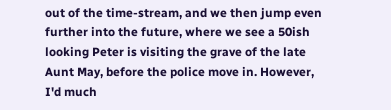out of the time-stream, and we then jump even further into the future, where we see a 50ish looking Peter is visiting the grave of the late Aunt May, before the police move in. However, I'd much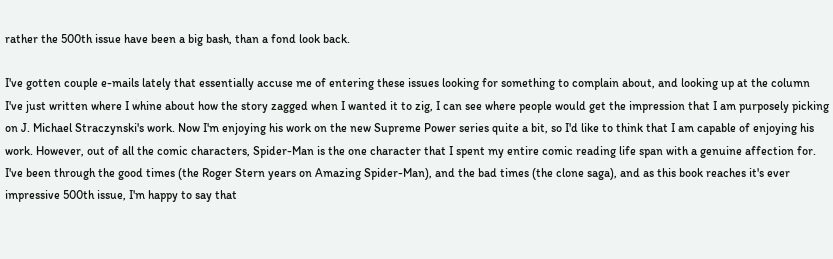rather the 500th issue have been a big bash, than a fond look back.

I've gotten couple e-mails lately that essentially accuse me of entering these issues looking for something to complain about, and looking up at the column I've just written where I whine about how the story zagged when I wanted it to zig, I can see where people would get the impression that I am purposely picking on J. Michael Straczynski's work. Now I'm enjoying his work on the new Supreme Power series quite a bit, so I'd like to think that I am capable of enjoying his work. However, out of all the comic characters, Spider-Man is the one character that I spent my entire comic reading life span with a genuine affection for. I've been through the good times (the Roger Stern years on Amazing Spider-Man), and the bad times (the clone saga), and as this book reaches it's ever impressive 500th issue, I'm happy to say that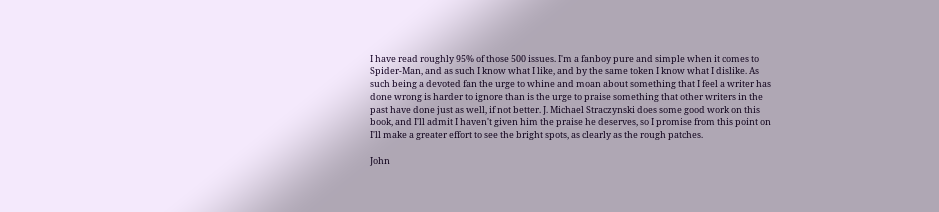I have read roughly 95% of those 500 issues. I'm a fanboy pure and simple when it comes to Spider-Man, and as such I know what I like, and by the same token I know what I dislike. As such being a devoted fan the urge to whine and moan about something that I feel a writer has done wrong is harder to ignore than is the urge to praise something that other writers in the past have done just as well, if not better. J. Michael Straczynski does some good work on this book, and I'll admit I haven't given him the praise he deserves, so I promise from this point on I'll make a greater effort to see the bright spots, as clearly as the rough patches.

John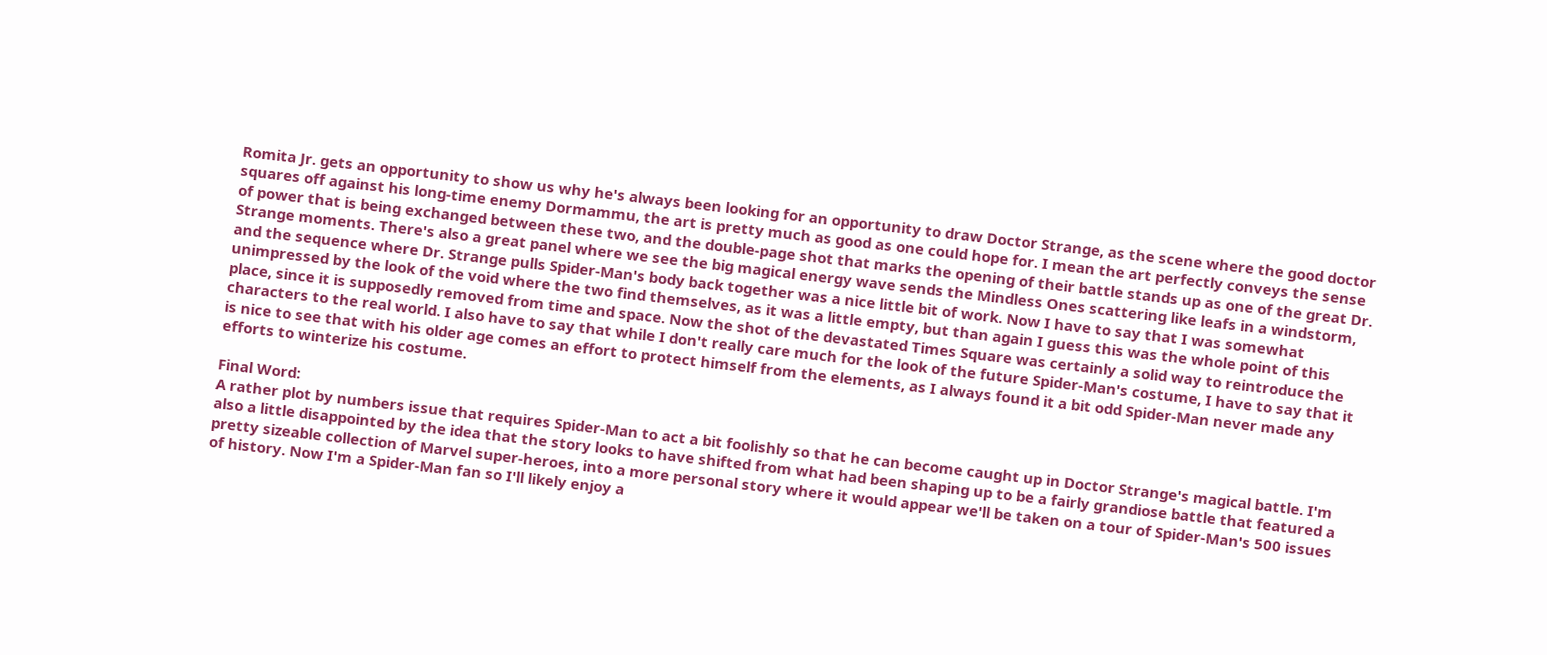Romita Jr. gets an opportunity to show us why he's always been looking for an opportunity to draw Doctor Strange, as the scene where the good doctor squares off against his long-time enemy Dormammu, the art is pretty much as good as one could hope for. I mean the art perfectly conveys the sense of power that is being exchanged between these two, and the double-page shot that marks the opening of their battle stands up as one of the great Dr. Strange moments. There's also a great panel where we see the big magical energy wave sends the Mindless Ones scattering like leafs in a windstorm, and the sequence where Dr. Strange pulls Spider-Man's body back together was a nice little bit of work. Now I have to say that I was somewhat unimpressed by the look of the void where the two find themselves, as it was a little empty, but than again I guess this was the whole point of this place, since it is supposedly removed from time and space. Now the shot of the devastated Times Square was certainly a solid way to reintroduce the characters to the real world. I also have to say that while I don't really care much for the look of the future Spider-Man's costume, I have to say that it is nice to see that with his older age comes an effort to protect himself from the elements, as I always found it a bit odd Spider-Man never made any efforts to winterize his costume.

Final Word:
A rather plot by numbers issue that requires Spider-Man to act a bit foolishly so that he can become caught up in Doctor Strange's magical battle. I'm also a little disappointed by the idea that the story looks to have shifted from what had been shaping up to be a fairly grandiose battle that featured a pretty sizeable collection of Marvel super-heroes, into a more personal story where it would appear we'll be taken on a tour of Spider-Man's 500 issues of history. Now I'm a Spider-Man fan so I'll likely enjoy a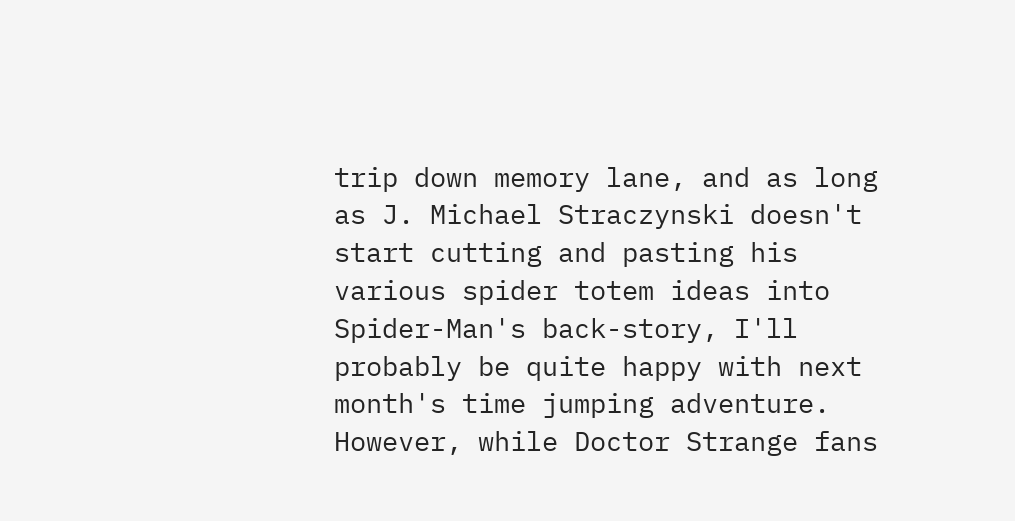trip down memory lane, and as long as J. Michael Straczynski doesn't start cutting and pasting his various spider totem ideas into Spider-Man's back-story, I'll probably be quite happy with next month's time jumping adventure. However, while Doctor Strange fans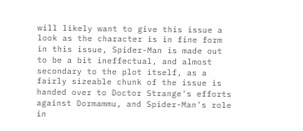will likely want to give this issue a look as the character is in fine form in this issue, Spider-Man is made out to be a bit ineffectual, and almost secondary to the plot itself, as a fairly sizeable chunk of the issue is handed over to Doctor Strange's efforts against Dormammu, and Spider-Man's role in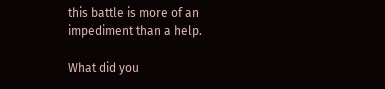this battle is more of an impediment than a help.

What did you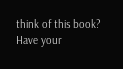think of this book?
Have your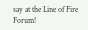say at the Line of Fire Forum!